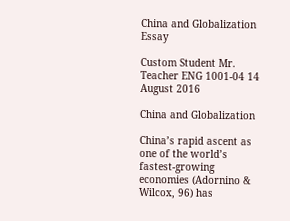China and Globalization Essay

Custom Student Mr. Teacher ENG 1001-04 14 August 2016

China and Globalization

China’s rapid ascent as one of the world’s fastest-growing economies (Adornino & Wilcox, 96) has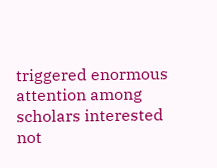triggered enormous attention among scholars interested not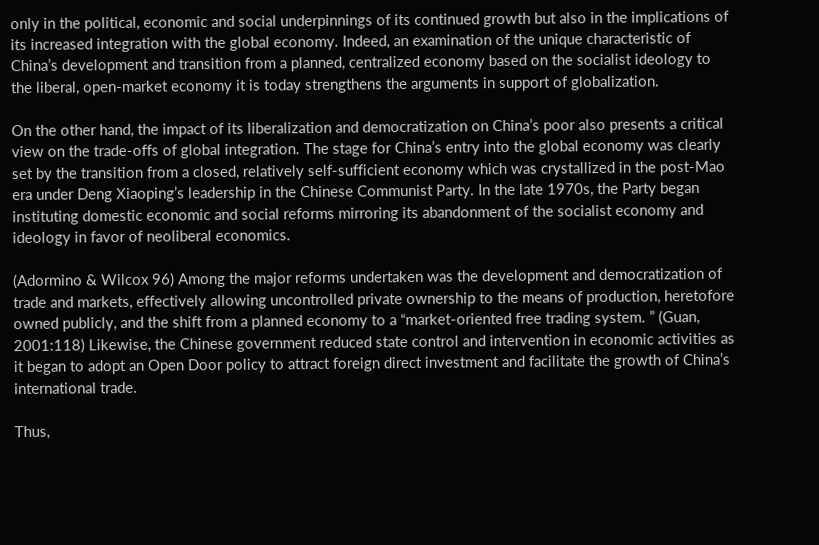only in the political, economic and social underpinnings of its continued growth but also in the implications of its increased integration with the global economy. Indeed, an examination of the unique characteristic of China’s development and transition from a planned, centralized economy based on the socialist ideology to the liberal, open-market economy it is today strengthens the arguments in support of globalization.

On the other hand, the impact of its liberalization and democratization on China’s poor also presents a critical view on the trade-offs of global integration. The stage for China’s entry into the global economy was clearly set by the transition from a closed, relatively self-sufficient economy which was crystallized in the post-Mao era under Deng Xiaoping’s leadership in the Chinese Communist Party. In the late 1970s, the Party began instituting domestic economic and social reforms mirroring its abandonment of the socialist economy and ideology in favor of neoliberal economics.

(Adormino & Wilcox 96) Among the major reforms undertaken was the development and democratization of trade and markets, effectively allowing uncontrolled private ownership to the means of production, heretofore owned publicly, and the shift from a planned economy to a “market-oriented free trading system. ” (Guan, 2001:118) Likewise, the Chinese government reduced state control and intervention in economic activities as it began to adopt an Open Door policy to attract foreign direct investment and facilitate the growth of China’s international trade.

Thus,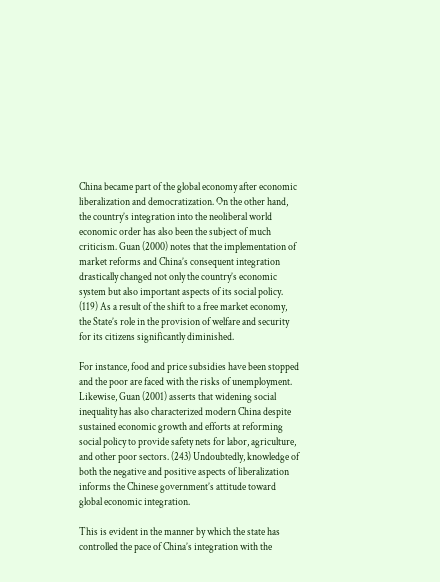China became part of the global economy after economic liberalization and democratization. On the other hand, the country’s integration into the neoliberal world economic order has also been the subject of much criticism. Guan (2000) notes that the implementation of market reforms and China’s consequent integration drastically changed not only the country’s economic system but also important aspects of its social policy. (119) As a result of the shift to a free market economy, the State’s role in the provision of welfare and security for its citizens significantly diminished.

For instance, food and price subsidies have been stopped and the poor are faced with the risks of unemployment. Likewise, Guan (2001) asserts that widening social inequality has also characterized modern China despite sustained economic growth and efforts at reforming social policy to provide safety nets for labor, agriculture, and other poor sectors. (243) Undoubtedly, knowledge of both the negative and positive aspects of liberalization informs the Chinese government’s attitude toward global economic integration.

This is evident in the manner by which the state has controlled the pace of China’s integration with the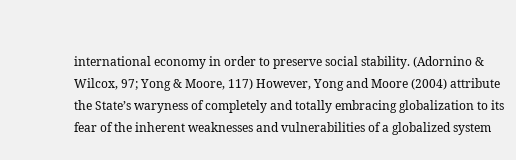international economy in order to preserve social stability. (Adornino & Wilcox, 97; Yong & Moore, 117) However, Yong and Moore (2004) attribute the State’s waryness of completely and totally embracing globalization to its fear of the inherent weaknesses and vulnerabilities of a globalized system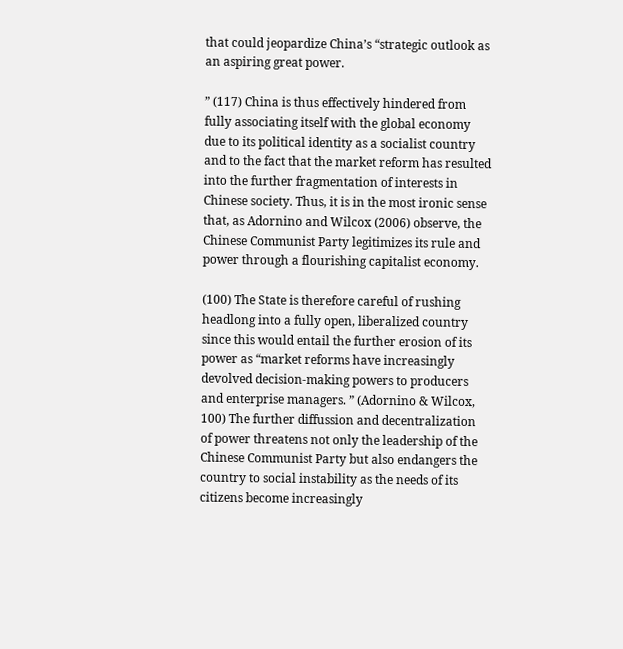that could jeopardize China’s “strategic outlook as an aspiring great power.

” (117) China is thus effectively hindered from fully associating itself with the global economy due to its political identity as a socialist country and to the fact that the market reform has resulted into the further fragmentation of interests in Chinese society. Thus, it is in the most ironic sense that, as Adornino and Wilcox (2006) observe, the Chinese Communist Party legitimizes its rule and power through a flourishing capitalist economy.

(100) The State is therefore careful of rushing headlong into a fully open, liberalized country since this would entail the further erosion of its power as “market reforms have increasingly devolved decision-making powers to producers and enterprise managers. ” (Adornino & Wilcox, 100) The further diffussion and decentralization of power threatens not only the leadership of the Chinese Communist Party but also endangers the country to social instability as the needs of its citizens become increasingly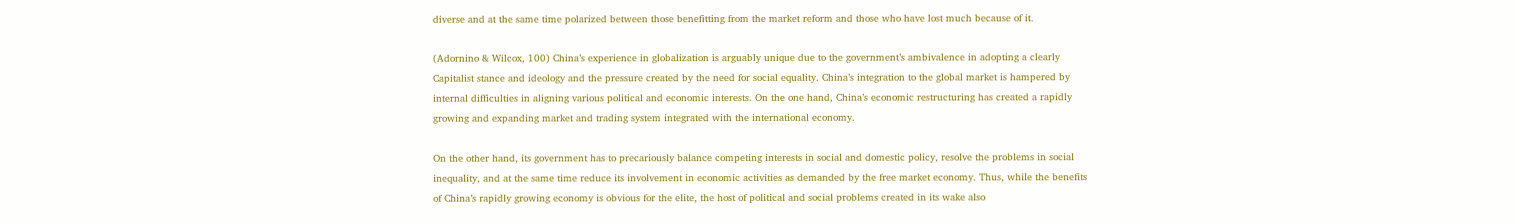diverse and at the same time polarized between those benefitting from the market reform and those who have lost much because of it.

(Adornino & Wilcox, 100) China’s experience in globalization is arguably unique due to the government’s ambivalence in adopting a clearly Capitalist stance and ideology and the pressure created by the need for social equality. China’s integration to the global market is hampered by internal difficulties in aligning various political and economic interests. On the one hand, China’s economic restructuring has created a rapidly growing and expanding market and trading system integrated with the international economy.

On the other hand, its government has to precariously balance competing interests in social and domestic policy, resolve the problems in social inequality, and at the same time reduce its involvement in economic activities as demanded by the free market economy. Thus, while the benefits of China’s rapidly growing economy is obvious for the elite, the host of political and social problems created in its wake also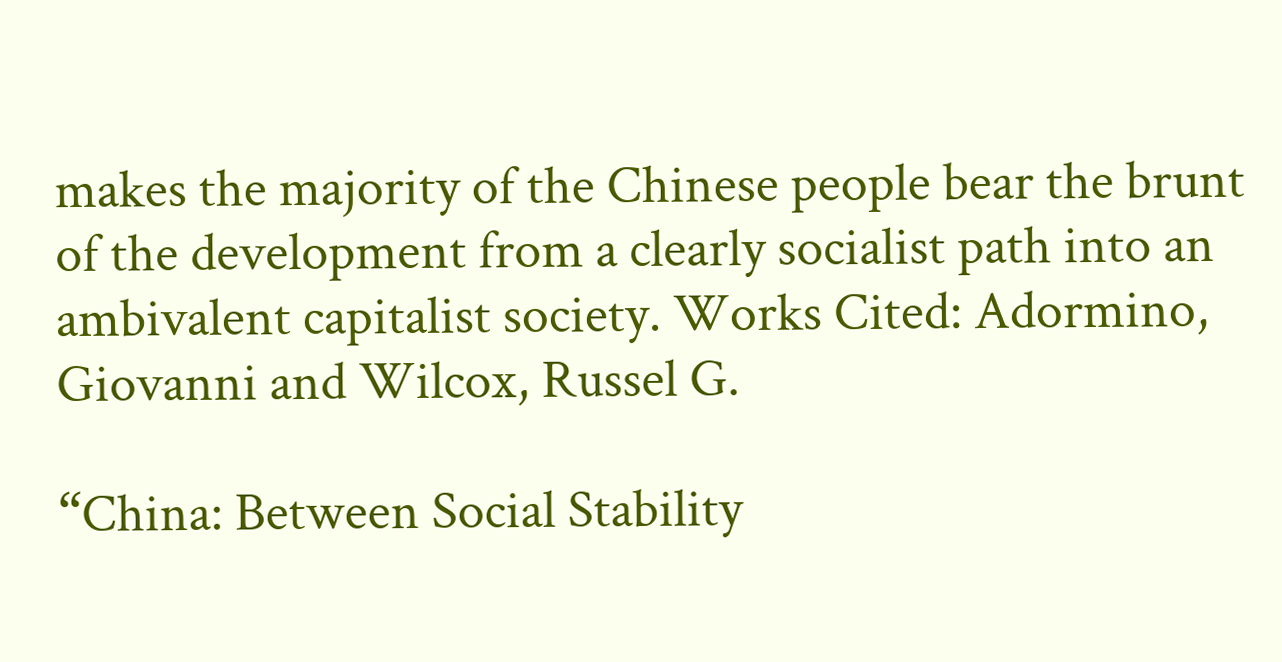makes the majority of the Chinese people bear the brunt of the development from a clearly socialist path into an ambivalent capitalist society. Works Cited: Adormino, Giovanni and Wilcox, Russel G.

“China: Between Social Stability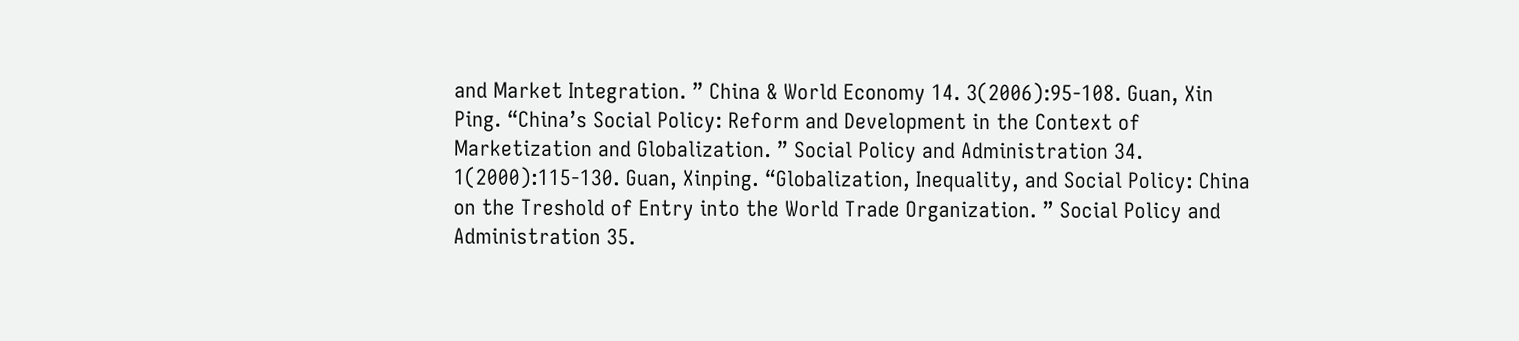and Market Integration. ” China & World Economy 14. 3(2006):95-108. Guan, Xin Ping. “China’s Social Policy: Reform and Development in the Context of Marketization and Globalization. ” Social Policy and Administration 34. 1(2000):115-130. Guan, Xinping. “Globalization, Inequality, and Social Policy: China on the Treshold of Entry into the World Trade Organization. ” Social Policy and Administration 35.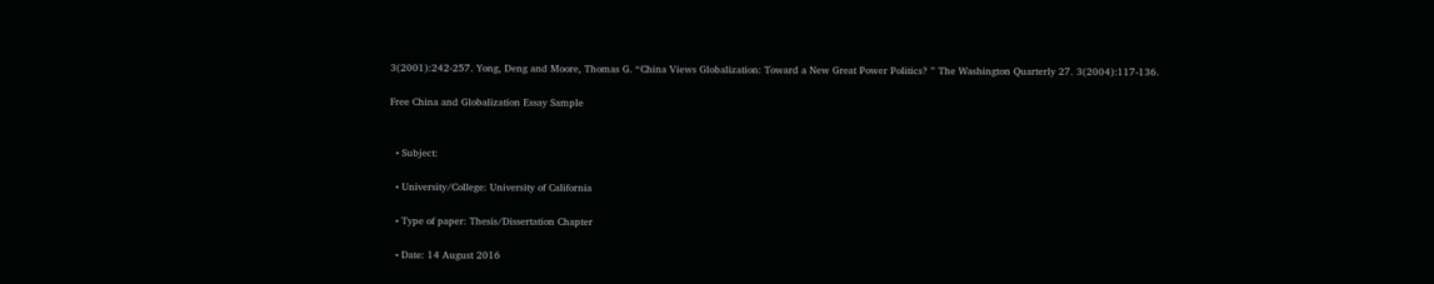3(2001):242-257. Yong, Deng and Moore, Thomas G. “China Views Globalization: Toward a New Great Power Politics? ” The Washington Quarterly 27. 3(2004):117-136.

Free China and Globalization Essay Sample


  • Subject:

  • University/College: University of California

  • Type of paper: Thesis/Dissertation Chapter

  • Date: 14 August 2016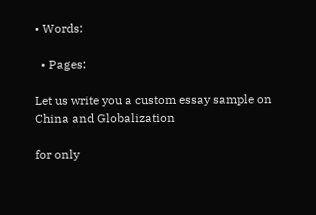• Words:

  • Pages:

Let us write you a custom essay sample on China and Globalization

for only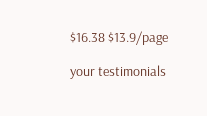$16.38 $13.9/page

your testimonials